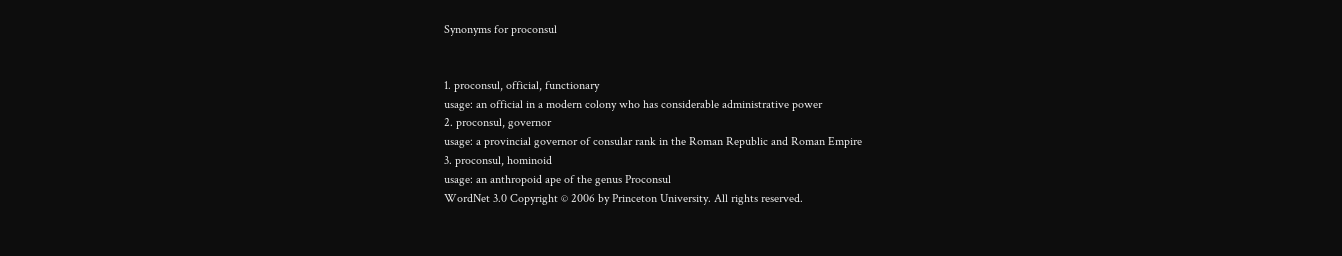Synonyms for proconsul


1. proconsul, official, functionary
usage: an official in a modern colony who has considerable administrative power
2. proconsul, governor
usage: a provincial governor of consular rank in the Roman Republic and Roman Empire
3. proconsul, hominoid
usage: an anthropoid ape of the genus Proconsul
WordNet 3.0 Copyright © 2006 by Princeton University. All rights reserved.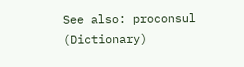See also: proconsul (Dictionary)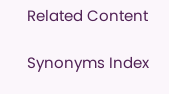Related Content

Synonyms Index